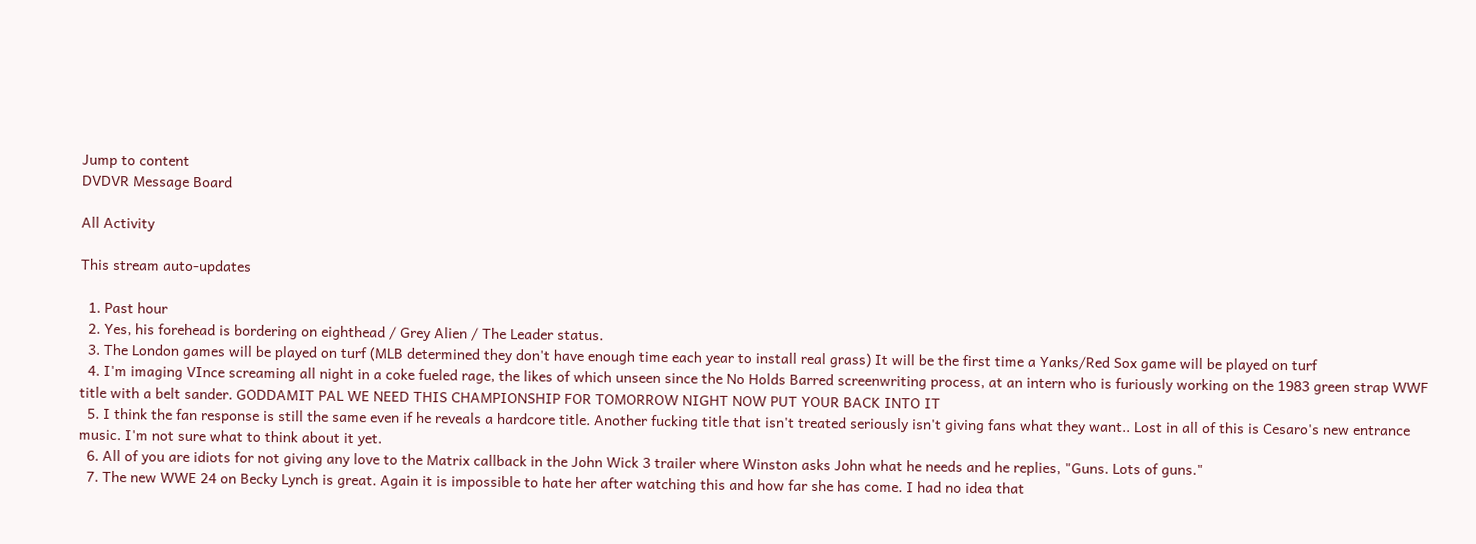Jump to content
DVDVR Message Board

All Activity

This stream auto-updates

  1. Past hour
  2. Yes, his forehead is bordering on eighthead / Grey Alien / The Leader status.
  3. The London games will be played on turf (MLB determined they don't have enough time each year to install real grass) It will be the first time a Yanks/Red Sox game will be played on turf
  4. I'm imaging VInce screaming all night in a coke fueled rage, the likes of which unseen since the No Holds Barred screenwriting process, at an intern who is furiously working on the 1983 green strap WWF title with a belt sander. GODDAMIT PAL WE NEED THIS CHAMPIONSHIP FOR TOMORROW NIGHT NOW PUT YOUR BACK INTO IT
  5. I think the fan response is still the same even if he reveals a hardcore title. Another fucking title that isn't treated seriously isn't giving fans what they want.. Lost in all of this is Cesaro's new entrance music. I'm not sure what to think about it yet.
  6. All of you are idiots for not giving any love to the Matrix callback in the John Wick 3 trailer where Winston asks John what he needs and he replies, "Guns. Lots of guns."
  7. The new WWE 24 on Becky Lynch is great. Again it is impossible to hate her after watching this and how far she has come. I had no idea that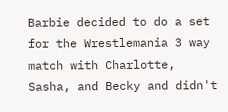Barbie decided to do a set for the Wrestlemania 3 way match with Charlotte, Sasha, and Becky and didn't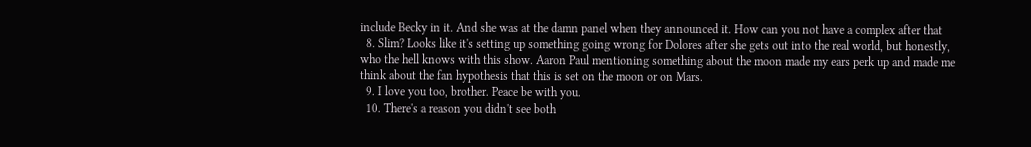include Becky in it. And she was at the damn panel when they announced it. How can you not have a complex after that
  8. Slim? Looks like it's setting up something going wrong for Dolores after she gets out into the real world, but honestly, who the hell knows with this show. Aaron Paul mentioning something about the moon made my ears perk up and made me think about the fan hypothesis that this is set on the moon or on Mars.
  9. I love you too, brother. Peace be with you.
  10. There's a reason you didn't see both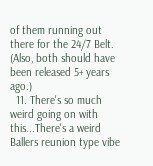of them running out there for the 24/7 Belt. (Also, both should have been released 5+ years ago.)
  11. There's so much weird going on with this...There's a weird Ballers reunion type vibe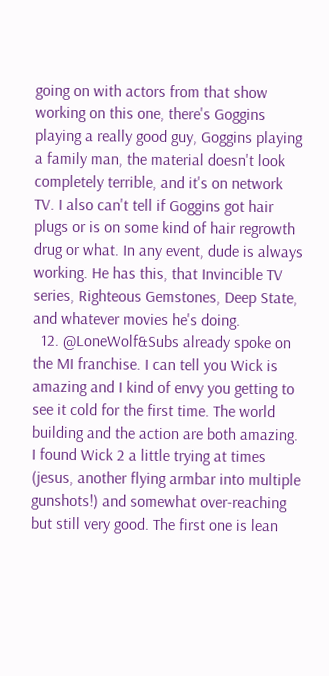going on with actors from that show working on this one, there's Goggins playing a really good guy, Goggins playing a family man, the material doesn't look completely terrible, and it's on network TV. I also can't tell if Goggins got hair plugs or is on some kind of hair regrowth drug or what. In any event, dude is always working. He has this, that Invincible TV series, Righteous Gemstones, Deep State, and whatever movies he's doing.
  12. @LoneWolf&Subs already spoke on the MI franchise. I can tell you Wick is amazing and I kind of envy you getting to see it cold for the first time. The world building and the action are both amazing. I found Wick 2 a little trying at times (jesus, another flying armbar into multiple gunshots!) and somewhat over-reaching but still very good. The first one is lean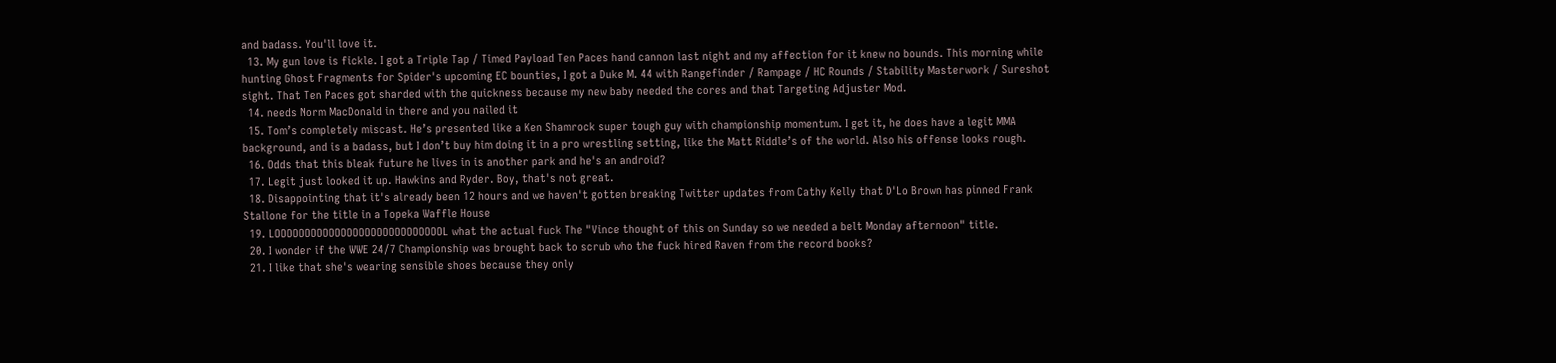and badass. You'll love it.
  13. My gun love is fickle. I got a Triple Tap / Timed Payload Ten Paces hand cannon last night and my affection for it knew no bounds. This morning while hunting Ghost Fragments for Spider's upcoming EC bounties, I got a Duke M. 44 with Rangefinder / Rampage / HC Rounds / Stability Masterwork / Sureshot sight. That Ten Paces got sharded with the quickness because my new baby needed the cores and that Targeting Adjuster Mod.
  14. needs Norm MacDonald in there and you nailed it
  15. Tom’s completely miscast. He’s presented like a Ken Shamrock super tough guy with championship momentum. I get it, he does have a legit MMA background, and is a badass, but I don’t buy him doing it in a pro wrestling setting, like the Matt Riddle’s of the world. Also his offense looks rough.
  16. Odds that this bleak future he lives in is another park and he's an android?
  17. Legit just looked it up. Hawkins and Ryder. Boy, that's not great.
  18. Disappointing that it's already been 12 hours and we haven't gotten breaking Twitter updates from Cathy Kelly that D'Lo Brown has pinned Frank Stallone for the title in a Topeka Waffle House
  19. LOOOOOOOOOOOOOOOOOOOOOOOOOOOOL what the actual fuck The "Vince thought of this on Sunday so we needed a belt Monday afternoon" title.
  20. I wonder if the WWE 24/7 Championship was brought back to scrub who the fuck hired Raven from the record books?
  21. I like that she's wearing sensible shoes because they only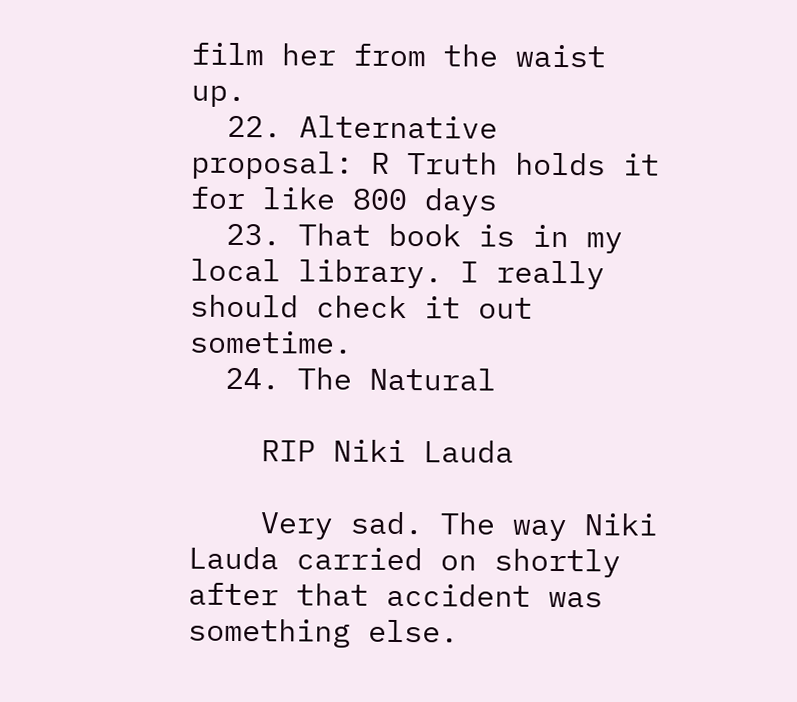film her from the waist up.
  22. Alternative proposal: R Truth holds it for like 800 days
  23. That book is in my local library. I really should check it out sometime.
  24. The Natural

    RIP Niki Lauda

    Very sad. The way Niki Lauda carried on shortly after that accident was something else.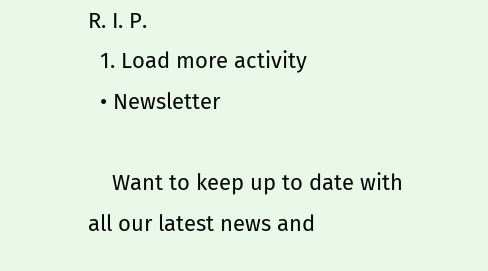R. I. P.
  1. Load more activity
  • Newsletter

    Want to keep up to date with all our latest news and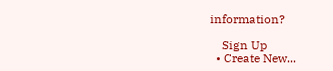information?

    Sign Up
  • Create New...